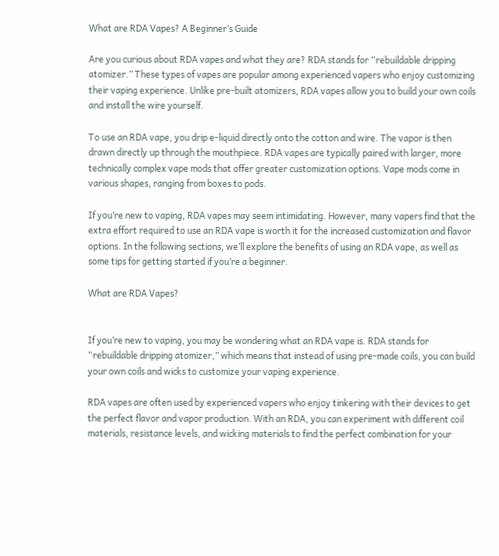What are RDA Vapes? A Beginner’s Guide

Are you curious about RDA vapes and what they are? RDA stands for “rebuildable dripping atomizer.” These types of vapes are popular among experienced vapers who enjoy customizing their vaping experience. Unlike pre-built atomizers, RDA vapes allow you to build your own coils and install the wire yourself.

To use an RDA vape, you drip e-liquid directly onto the cotton and wire. The vapor is then drawn directly up through the mouthpiece. RDA vapes are typically paired with larger, more technically complex vape mods that offer greater customization options. Vape mods come in various shapes, ranging from boxes to pods.

If you’re new to vaping, RDA vapes may seem intimidating. However, many vapers find that the extra effort required to use an RDA vape is worth it for the increased customization and flavor options. In the following sections, we’ll explore the benefits of using an RDA vape, as well as some tips for getting started if you’re a beginner.

What are RDA Vapes?


If you’re new to vaping, you may be wondering what an RDA vape is. RDA stands for “rebuildable dripping atomizer,” which means that instead of using pre-made coils, you can build your own coils and wicks to customize your vaping experience.

RDA vapes are often used by experienced vapers who enjoy tinkering with their devices to get the perfect flavor and vapor production. With an RDA, you can experiment with different coil materials, resistance levels, and wicking materials to find the perfect combination for your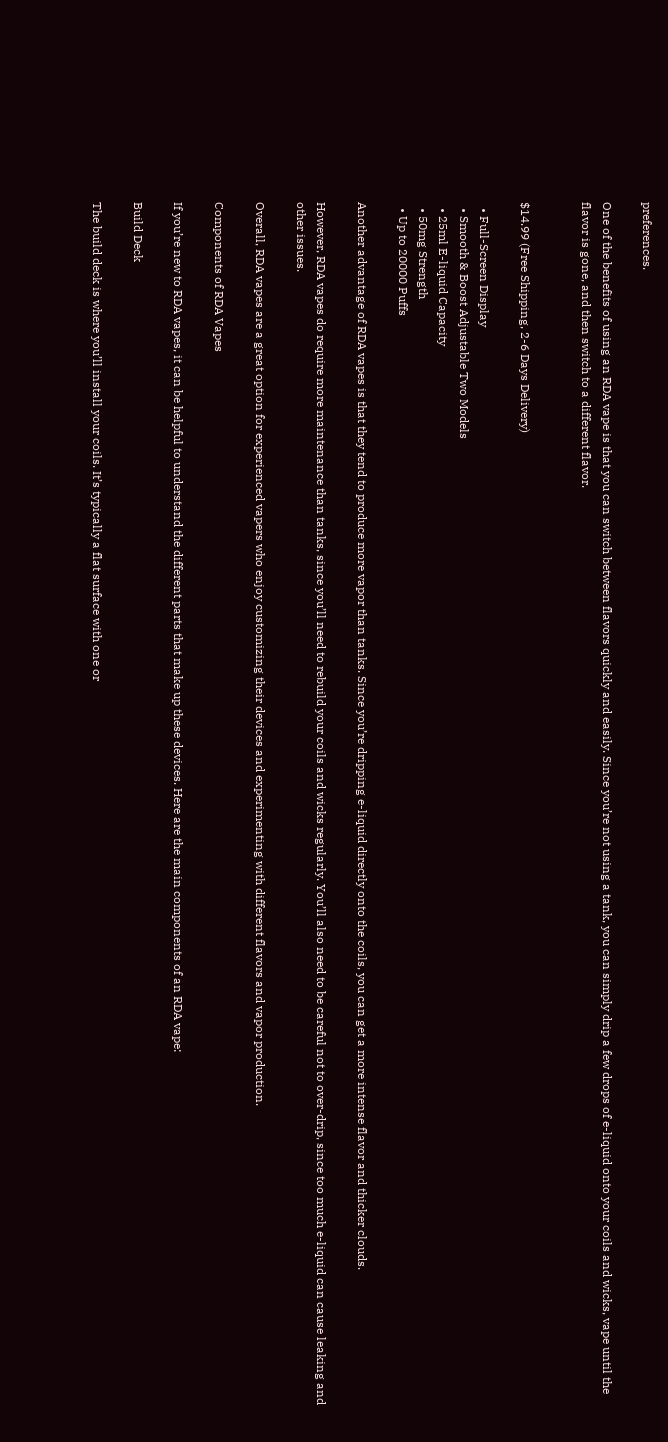preferences.

One of the benefits of using an RDA vape is that you can switch between flavors quickly and easily. Since you’re not using a tank, you can simply drip a few drops of e-liquid onto your coils and wicks, vape until the flavor is gone, and then switch to a different flavor.


$14.99 (Free Shipping, 2-6 Days Delivery)

  • Full-Screen Display
  • Smooth & Boost Adjustable Two Models
  • 25ml E-liquid Capacity
  • 50mg Strength
  • Up to 20000 Puffs

Another advantage of RDA vapes is that they tend to produce more vapor than tanks. Since you’re dripping e-liquid directly onto the coils, you can get a more intense flavor and thicker clouds.

However, RDA vapes do require more maintenance than tanks, since you’ll need to rebuild your coils and wicks regularly. You’ll also need to be careful not to over-drip, since too much e-liquid can cause leaking and other issues.

Overall, RDA vapes are a great option for experienced vapers who enjoy customizing their devices and experimenting with different flavors and vapor production.

Components of RDA Vapes

If you’re new to RDA vapes, it can be helpful to understand the different parts that make up these devices. Here are the main components of an RDA vape:

Build Deck

The build deck is where you’ll install your coils. It’s typically a flat surface with one or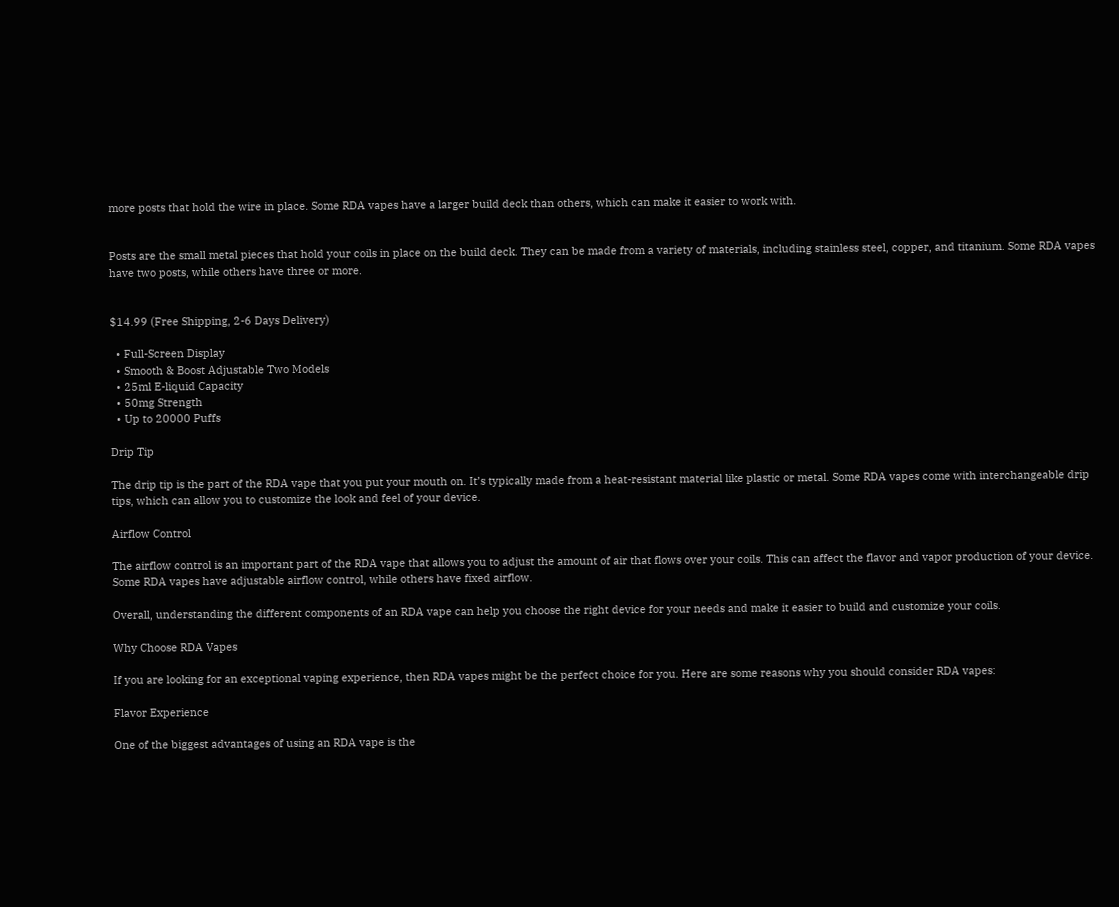more posts that hold the wire in place. Some RDA vapes have a larger build deck than others, which can make it easier to work with.


Posts are the small metal pieces that hold your coils in place on the build deck. They can be made from a variety of materials, including stainless steel, copper, and titanium. Some RDA vapes have two posts, while others have three or more.


$14.99 (Free Shipping, 2-6 Days Delivery)

  • Full-Screen Display
  • Smooth & Boost Adjustable Two Models
  • 25ml E-liquid Capacity
  • 50mg Strength
  • Up to 20000 Puffs

Drip Tip

The drip tip is the part of the RDA vape that you put your mouth on. It’s typically made from a heat-resistant material like plastic or metal. Some RDA vapes come with interchangeable drip tips, which can allow you to customize the look and feel of your device.

Airflow Control

The airflow control is an important part of the RDA vape that allows you to adjust the amount of air that flows over your coils. This can affect the flavor and vapor production of your device. Some RDA vapes have adjustable airflow control, while others have fixed airflow.

Overall, understanding the different components of an RDA vape can help you choose the right device for your needs and make it easier to build and customize your coils.

Why Choose RDA Vapes

If you are looking for an exceptional vaping experience, then RDA vapes might be the perfect choice for you. Here are some reasons why you should consider RDA vapes:

Flavor Experience

One of the biggest advantages of using an RDA vape is the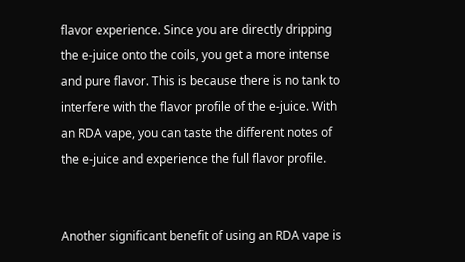flavor experience. Since you are directly dripping the e-juice onto the coils, you get a more intense and pure flavor. This is because there is no tank to interfere with the flavor profile of the e-juice. With an RDA vape, you can taste the different notes of the e-juice and experience the full flavor profile.


Another significant benefit of using an RDA vape is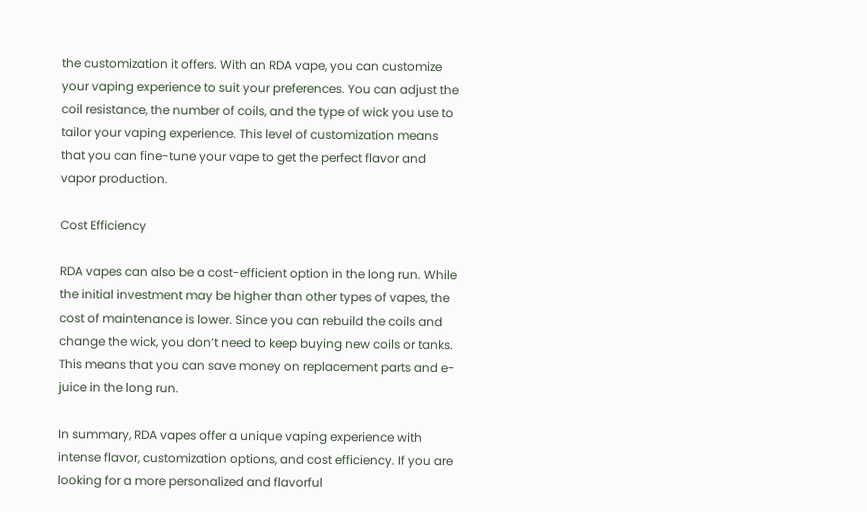the customization it offers. With an RDA vape, you can customize your vaping experience to suit your preferences. You can adjust the coil resistance, the number of coils, and the type of wick you use to tailor your vaping experience. This level of customization means that you can fine-tune your vape to get the perfect flavor and vapor production.

Cost Efficiency

RDA vapes can also be a cost-efficient option in the long run. While the initial investment may be higher than other types of vapes, the cost of maintenance is lower. Since you can rebuild the coils and change the wick, you don’t need to keep buying new coils or tanks. This means that you can save money on replacement parts and e-juice in the long run.

In summary, RDA vapes offer a unique vaping experience with intense flavor, customization options, and cost efficiency. If you are looking for a more personalized and flavorful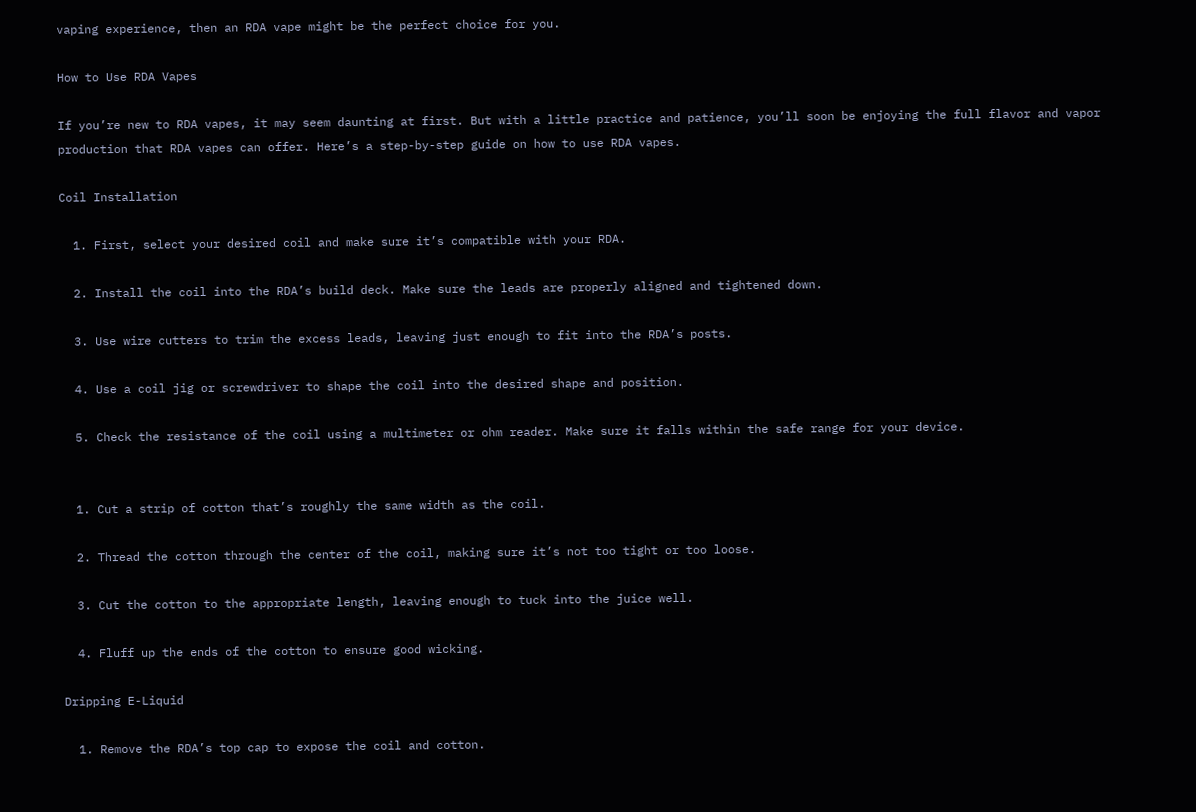vaping experience, then an RDA vape might be the perfect choice for you.

How to Use RDA Vapes

If you’re new to RDA vapes, it may seem daunting at first. But with a little practice and patience, you’ll soon be enjoying the full flavor and vapor production that RDA vapes can offer. Here’s a step-by-step guide on how to use RDA vapes.

Coil Installation

  1. First, select your desired coil and make sure it’s compatible with your RDA.

  2. Install the coil into the RDA’s build deck. Make sure the leads are properly aligned and tightened down.

  3. Use wire cutters to trim the excess leads, leaving just enough to fit into the RDA’s posts.

  4. Use a coil jig or screwdriver to shape the coil into the desired shape and position.

  5. Check the resistance of the coil using a multimeter or ohm reader. Make sure it falls within the safe range for your device.


  1. Cut a strip of cotton that’s roughly the same width as the coil.

  2. Thread the cotton through the center of the coil, making sure it’s not too tight or too loose.

  3. Cut the cotton to the appropriate length, leaving enough to tuck into the juice well.

  4. Fluff up the ends of the cotton to ensure good wicking.

Dripping E-Liquid

  1. Remove the RDA’s top cap to expose the coil and cotton.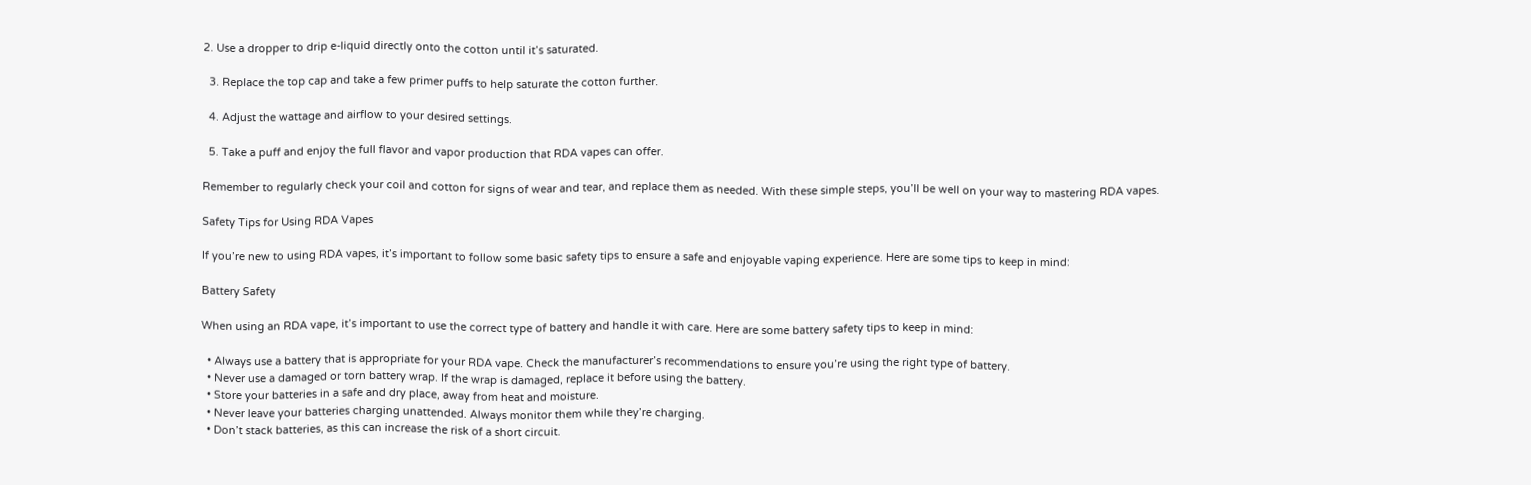2. Use a dropper to drip e-liquid directly onto the cotton until it’s saturated.

  3. Replace the top cap and take a few primer puffs to help saturate the cotton further.

  4. Adjust the wattage and airflow to your desired settings.

  5. Take a puff and enjoy the full flavor and vapor production that RDA vapes can offer.

Remember to regularly check your coil and cotton for signs of wear and tear, and replace them as needed. With these simple steps, you’ll be well on your way to mastering RDA vapes.

Safety Tips for Using RDA Vapes

If you’re new to using RDA vapes, it’s important to follow some basic safety tips to ensure a safe and enjoyable vaping experience. Here are some tips to keep in mind:

Battery Safety

When using an RDA vape, it’s important to use the correct type of battery and handle it with care. Here are some battery safety tips to keep in mind:

  • Always use a battery that is appropriate for your RDA vape. Check the manufacturer’s recommendations to ensure you’re using the right type of battery.
  • Never use a damaged or torn battery wrap. If the wrap is damaged, replace it before using the battery.
  • Store your batteries in a safe and dry place, away from heat and moisture.
  • Never leave your batteries charging unattended. Always monitor them while they’re charging.
  • Don’t stack batteries, as this can increase the risk of a short circuit.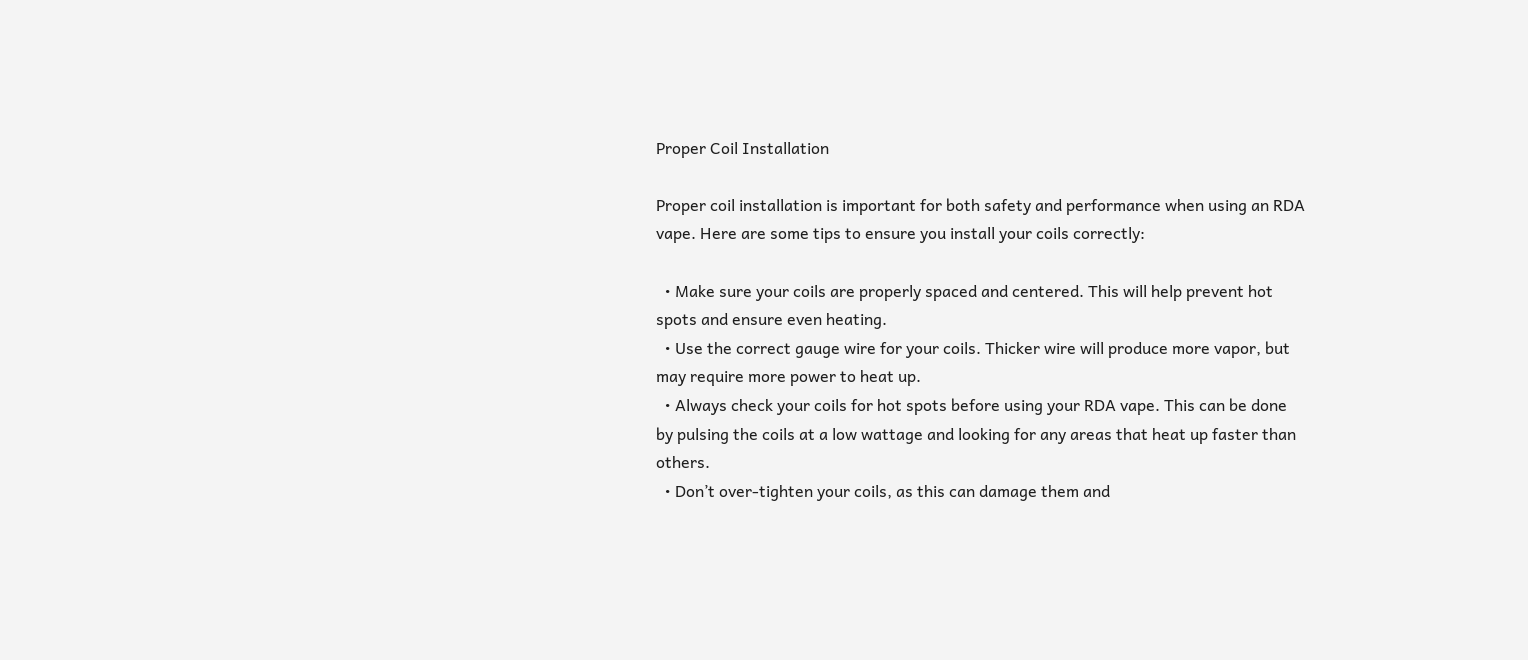Proper Coil Installation

Proper coil installation is important for both safety and performance when using an RDA vape. Here are some tips to ensure you install your coils correctly:

  • Make sure your coils are properly spaced and centered. This will help prevent hot spots and ensure even heating.
  • Use the correct gauge wire for your coils. Thicker wire will produce more vapor, but may require more power to heat up.
  • Always check your coils for hot spots before using your RDA vape. This can be done by pulsing the coils at a low wattage and looking for any areas that heat up faster than others.
  • Don’t over-tighten your coils, as this can damage them and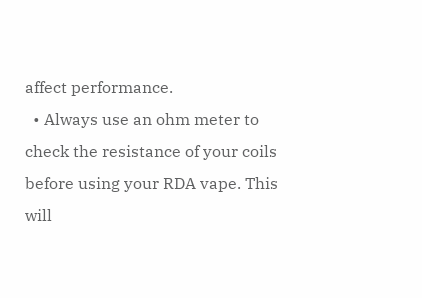affect performance.
  • Always use an ohm meter to check the resistance of your coils before using your RDA vape. This will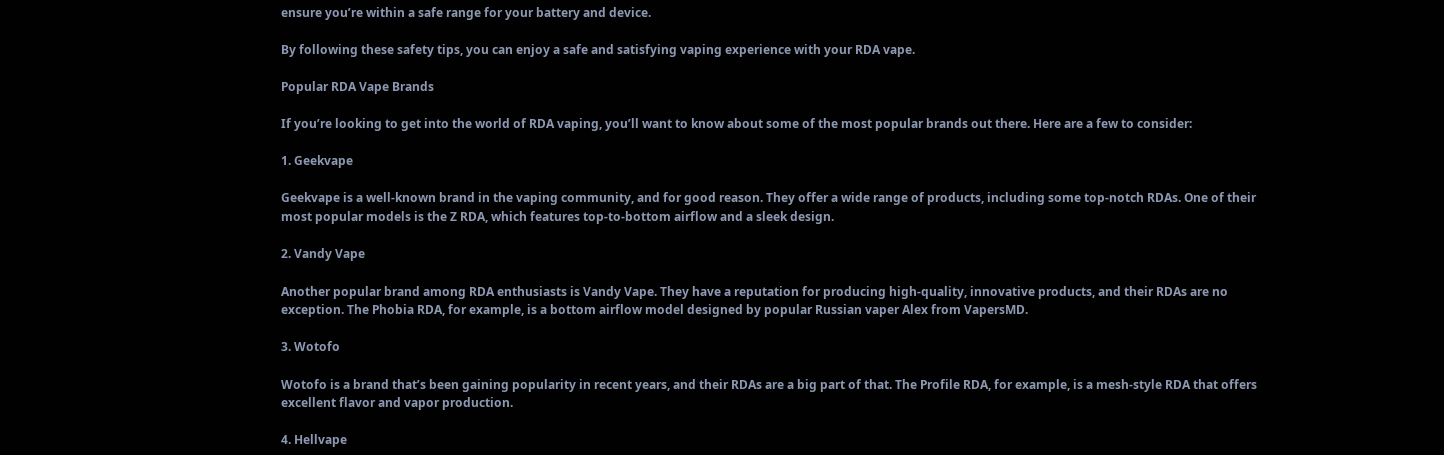ensure you’re within a safe range for your battery and device.

By following these safety tips, you can enjoy a safe and satisfying vaping experience with your RDA vape.

Popular RDA Vape Brands

If you’re looking to get into the world of RDA vaping, you’ll want to know about some of the most popular brands out there. Here are a few to consider:

1. Geekvape

Geekvape is a well-known brand in the vaping community, and for good reason. They offer a wide range of products, including some top-notch RDAs. One of their most popular models is the Z RDA, which features top-to-bottom airflow and a sleek design.

2. Vandy Vape

Another popular brand among RDA enthusiasts is Vandy Vape. They have a reputation for producing high-quality, innovative products, and their RDAs are no exception. The Phobia RDA, for example, is a bottom airflow model designed by popular Russian vaper Alex from VapersMD.

3. Wotofo

Wotofo is a brand that’s been gaining popularity in recent years, and their RDAs are a big part of that. The Profile RDA, for example, is a mesh-style RDA that offers excellent flavor and vapor production.

4. Hellvape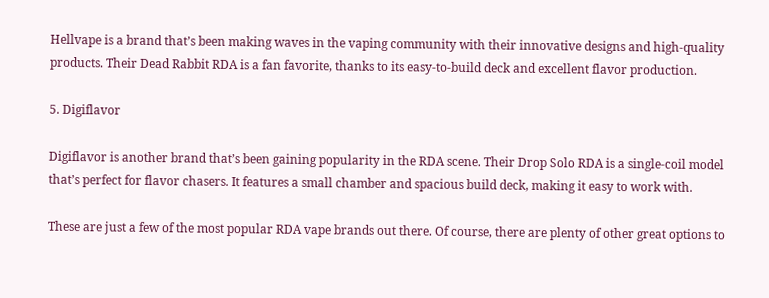Hellvape is a brand that’s been making waves in the vaping community with their innovative designs and high-quality products. Their Dead Rabbit RDA is a fan favorite, thanks to its easy-to-build deck and excellent flavor production.

5. Digiflavor

Digiflavor is another brand that’s been gaining popularity in the RDA scene. Their Drop Solo RDA is a single-coil model that’s perfect for flavor chasers. It features a small chamber and spacious build deck, making it easy to work with.

These are just a few of the most popular RDA vape brands out there. Of course, there are plenty of other great options to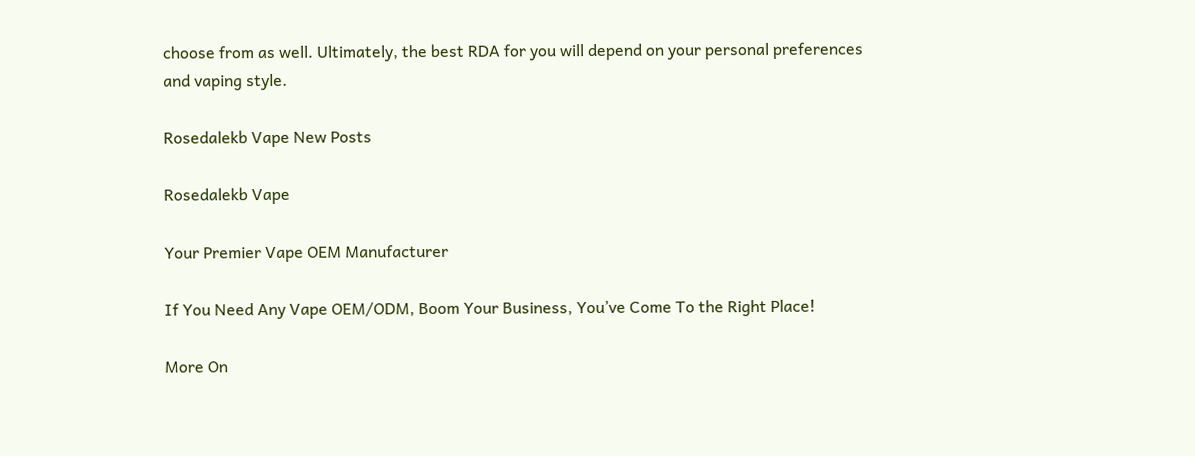choose from as well. Ultimately, the best RDA for you will depend on your personal preferences and vaping style.

Rosedalekb Vape New Posts

Rosedalekb Vape

Your Premier Vape OEM Manufacturer

If You Need Any Vape OEM/ODM, Boom Your Business, You’ve Come To the Right Place!

More On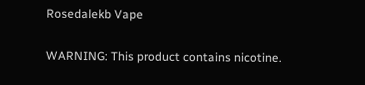Rosedalekb Vape

WARNING: This product contains nicotine.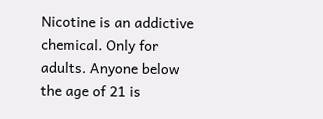Nicotine is an addictive chemical. Only for adults. Anyone below the age of 21 is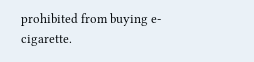prohibited from buying e-cigarette.